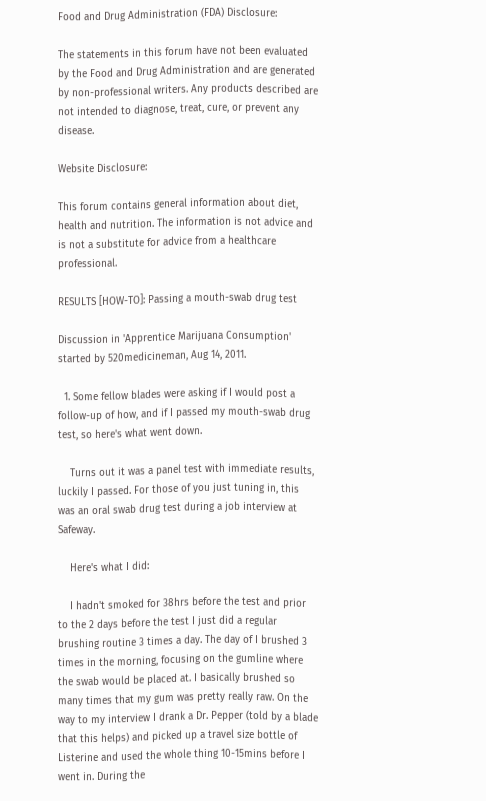Food and Drug Administration (FDA) Disclosure:

The statements in this forum have not been evaluated by the Food and Drug Administration and are generated by non-professional writers. Any products described are not intended to diagnose, treat, cure, or prevent any disease.

Website Disclosure:

This forum contains general information about diet, health and nutrition. The information is not advice and is not a substitute for advice from a healthcare professional.

RESULTS [HOW-TO]: Passing a mouth-swab drug test

Discussion in 'Apprentice Marijuana Consumption' started by 520medicineman, Aug 14, 2011.

  1. Some fellow blades were asking if I would post a follow-up of how, and if I passed my mouth-swab drug test, so here's what went down.

    Turns out it was a panel test with immediate results, luckily I passed. For those of you just tuning in, this was an oral swab drug test during a job interview at Safeway.

    Here's what I did:

    I hadn't smoked for 38hrs before the test and prior to the 2 days before the test I just did a regular brushing routine 3 times a day. The day of I brushed 3 times in the morning, focusing on the gumline where the swab would be placed at. I basically brushed so many times that my gum was pretty really raw. On the way to my interview I drank a Dr. Pepper (told by a blade that this helps) and picked up a travel size bottle of Listerine and used the whole thing 10-15mins before I went in. During the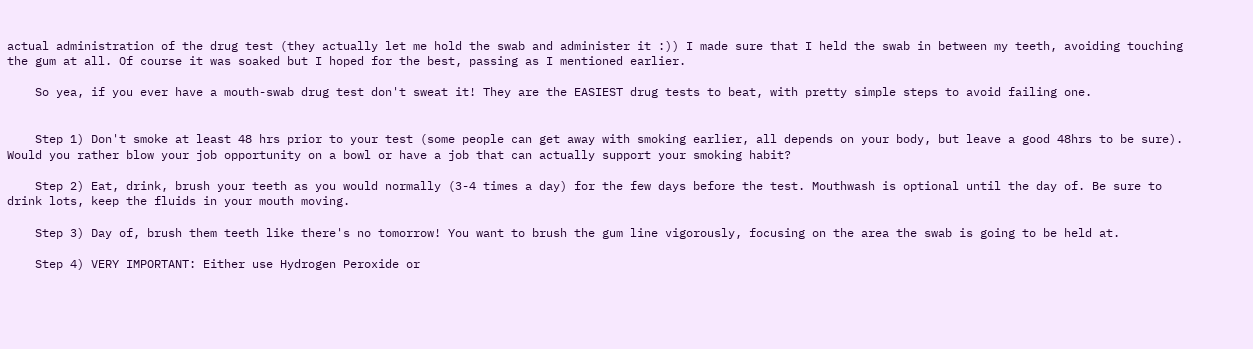actual administration of the drug test (they actually let me hold the swab and administer it :)) I made sure that I held the swab in between my teeth, avoiding touching the gum at all. Of course it was soaked but I hoped for the best, passing as I mentioned earlier.

    So yea, if you ever have a mouth-swab drug test don't sweat it! They are the EASIEST drug tests to beat, with pretty simple steps to avoid failing one.


    Step 1) Don't smoke at least 48 hrs prior to your test (some people can get away with smoking earlier, all depends on your body, but leave a good 48hrs to be sure). Would you rather blow your job opportunity on a bowl or have a job that can actually support your smoking habit?

    Step 2) Eat, drink, brush your teeth as you would normally (3-4 times a day) for the few days before the test. Mouthwash is optional until the day of. Be sure to drink lots, keep the fluids in your mouth moving.

    Step 3) Day of, brush them teeth like there's no tomorrow! You want to brush the gum line vigorously, focusing on the area the swab is going to be held at.

    Step 4) VERY IMPORTANT: Either use Hydrogen Peroxide or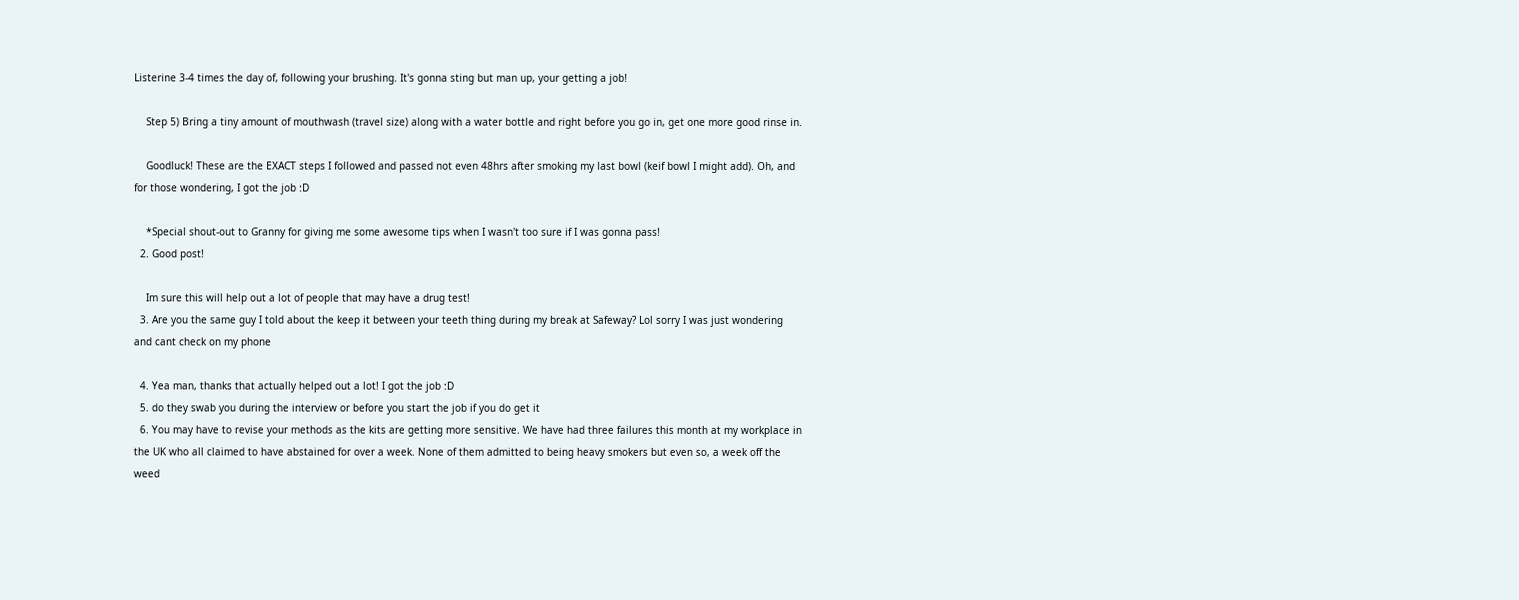Listerine 3-4 times the day of, following your brushing. It's gonna sting but man up, your getting a job!

    Step 5) Bring a tiny amount of mouthwash (travel size) along with a water bottle and right before you go in, get one more good rinse in.

    Goodluck! These are the EXACT steps I followed and passed not even 48hrs after smoking my last bowl (keif bowl I might add). Oh, and for those wondering, I got the job :D

    *Special shout-out to Granny for giving me some awesome tips when I wasn't too sure if I was gonna pass!
  2. Good post!

    Im sure this will help out a lot of people that may have a drug test!
  3. Are you the same guy I told about the keep it between your teeth thing during my break at Safeway? Lol sorry I was just wondering and cant check on my phone

  4. Yea man, thanks that actually helped out a lot! I got the job :D
  5. do they swab you during the interview or before you start the job if you do get it
  6. You may have to revise your methods as the kits are getting more sensitive. We have had three failures this month at my workplace in the UK who all claimed to have abstained for over a week. None of them admitted to being heavy smokers but even so, a week off the weed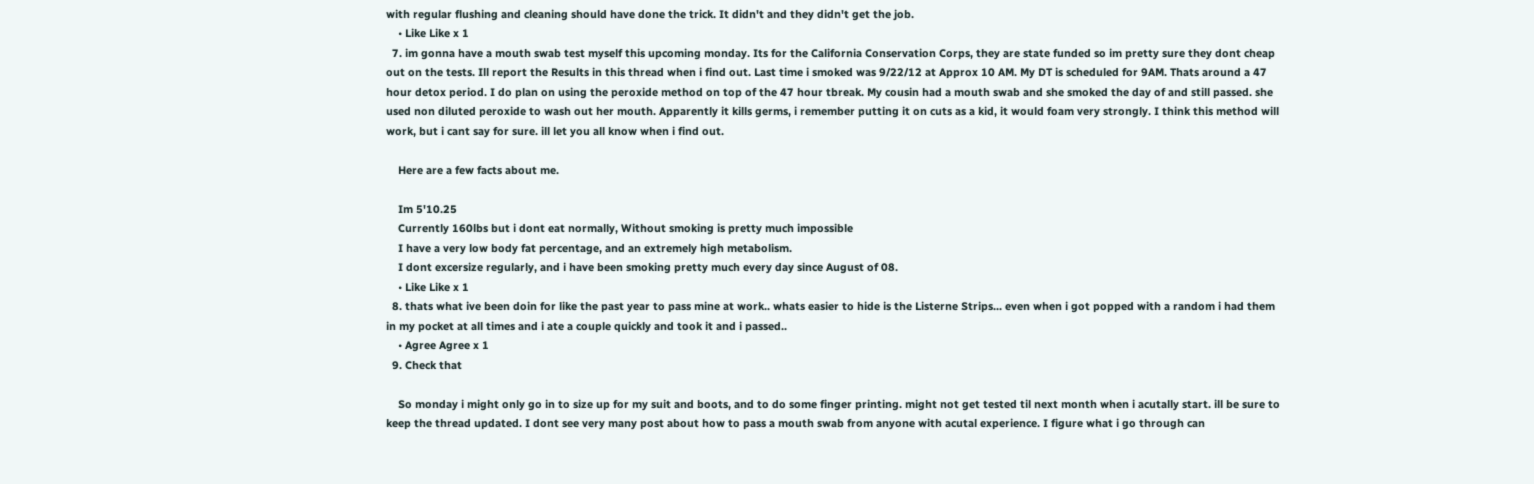with regular flushing and cleaning should have done the trick. It didn't and they didn't get the job.
    • Like Like x 1
  7. im gonna have a mouth swab test myself this upcoming monday. Its for the California Conservation Corps, they are state funded so im pretty sure they dont cheap out on the tests. Ill report the Results in this thread when i find out. Last time i smoked was 9/22/12 at Approx 10 AM. My DT is scheduled for 9AM. Thats around a 47 hour detox period. I do plan on using the peroxide method on top of the 47 hour tbreak. My cousin had a mouth swab and she smoked the day of and still passed. she used non diluted peroxide to wash out her mouth. Apparently it kills germs, i remember putting it on cuts as a kid, it would foam very strongly. I think this method will work, but i cant say for sure. ill let you all know when i find out.

    Here are a few facts about me.

    Im 5'10.25
    Currently 160lbs but i dont eat normally, Without smoking is pretty much impossible
    I have a very low body fat percentage, and an extremely high metabolism.
    I dont excersize regularly, and i have been smoking pretty much every day since August of 08.
    • Like Like x 1
  8. thats what ive been doin for like the past year to pass mine at work.. whats easier to hide is the Listerne Strips... even when i got popped with a random i had them in my pocket at all times and i ate a couple quickly and took it and i passed..
    • Agree Agree x 1
  9. Check that

    So monday i might only go in to size up for my suit and boots, and to do some finger printing. might not get tested til next month when i acutally start. ill be sure to keep the thread updated. I dont see very many post about how to pass a mouth swab from anyone with acutal experience. I figure what i go through can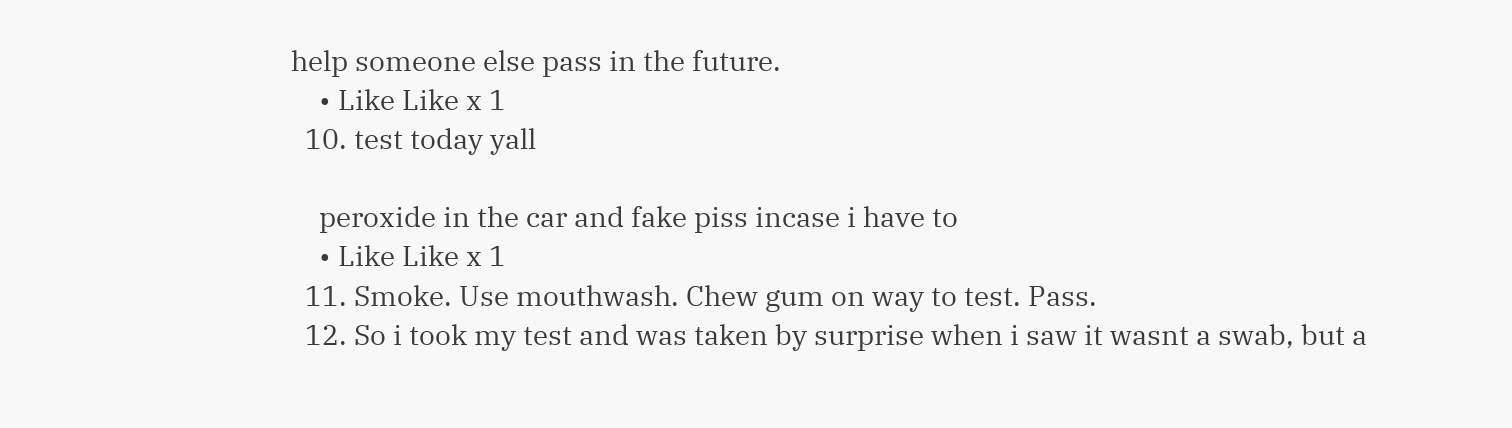help someone else pass in the future.
    • Like Like x 1
  10. test today yall

    peroxide in the car and fake piss incase i have to
    • Like Like x 1
  11. Smoke. Use mouthwash. Chew gum on way to test. Pass.
  12. So i took my test and was taken by surprise when i saw it wasnt a swab, but a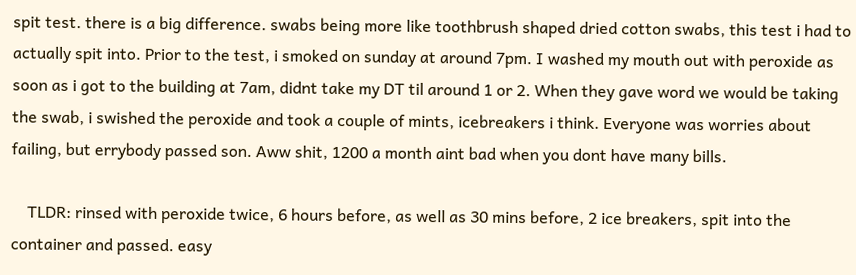spit test. there is a big difference. swabs being more like toothbrush shaped dried cotton swabs, this test i had to actually spit into. Prior to the test, i smoked on sunday at around 7pm. I washed my mouth out with peroxide as soon as i got to the building at 7am, didnt take my DT til around 1 or 2. When they gave word we would be taking the swab, i swished the peroxide and took a couple of mints, icebreakers i think. Everyone was worries about failing, but errybody passed son. Aww shit, 1200 a month aint bad when you dont have many bills.

    TLDR: rinsed with peroxide twice, 6 hours before, as well as 30 mins before, 2 ice breakers, spit into the container and passed. easy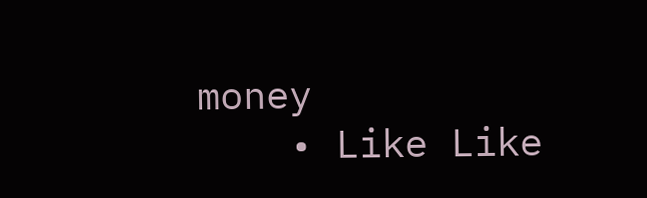money
    • Like Like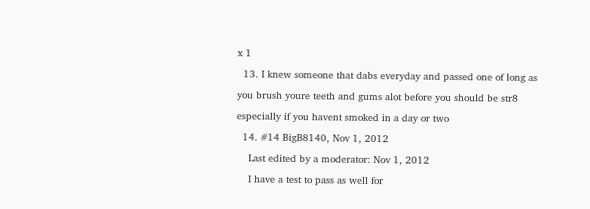x 1
  13. I knew someone that dabs everyday and passed one of long as you brush youre teeth and gums alot before you should be str8 especially if you havent smoked in a day or two
  14. #14 BigB8140, Nov 1, 2012
    Last edited by a moderator: Nov 1, 2012
    I have a test to pass as well for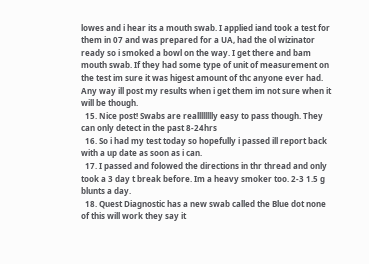lowes and i hear its a mouth swab. I applied iand took a test for them in 07 and was prepared for a UA, had the ol wizinator ready so i smoked a bowl on the way. I get there and bam mouth swab. If they had some type of unit of measurement on the test im sure it was higest amount of thc anyone ever had. Any way ill post my results when i get them im not sure when it will be though.
  15. Nice post! Swabs are realllllllly easy to pass though. They can only detect in the past 8-24hrs
  16. So i had my test today so hopefully i passed ill report back with a up date as soon as i can.
  17. I passed and folowed the directions in thr thread and only took a 3 day t break before. Im a heavy smoker too. 2-3 1.5 g blunts a day.
  18. Quest Diagnostic has a new swab called the Blue dot none of this will work they say it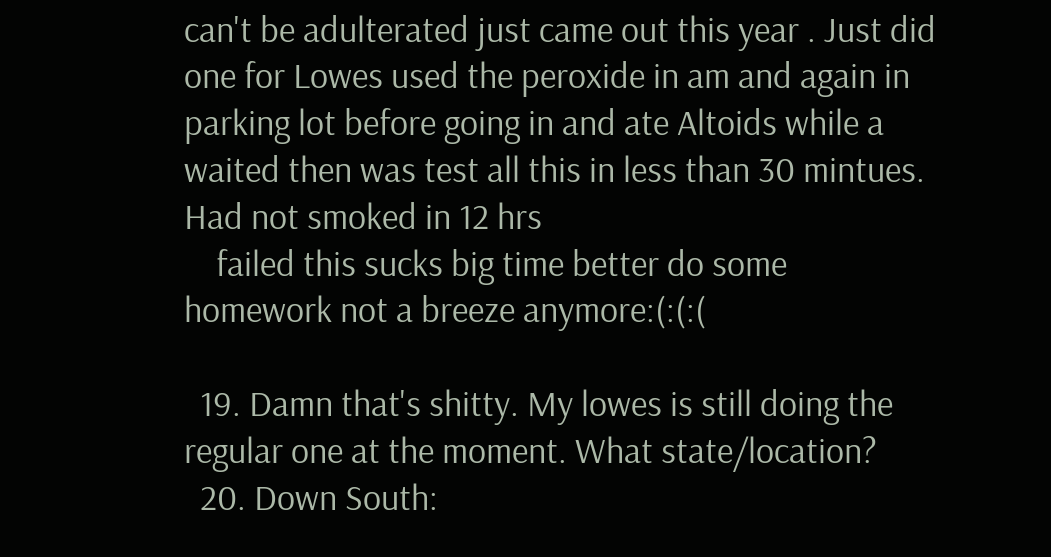can't be adulterated just came out this year . Just did one for Lowes used the peroxide in am and again in parking lot before going in and ate Altoids while a waited then was test all this in less than 30 mintues. Had not smoked in 12 hrs
    failed this sucks big time better do some homework not a breeze anymore:(:(:(

  19. Damn that's shitty. My lowes is still doing the regular one at the moment. What state/location?
  20. Down South: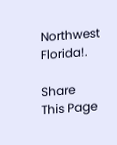Northwest Florida!.

Share This Page